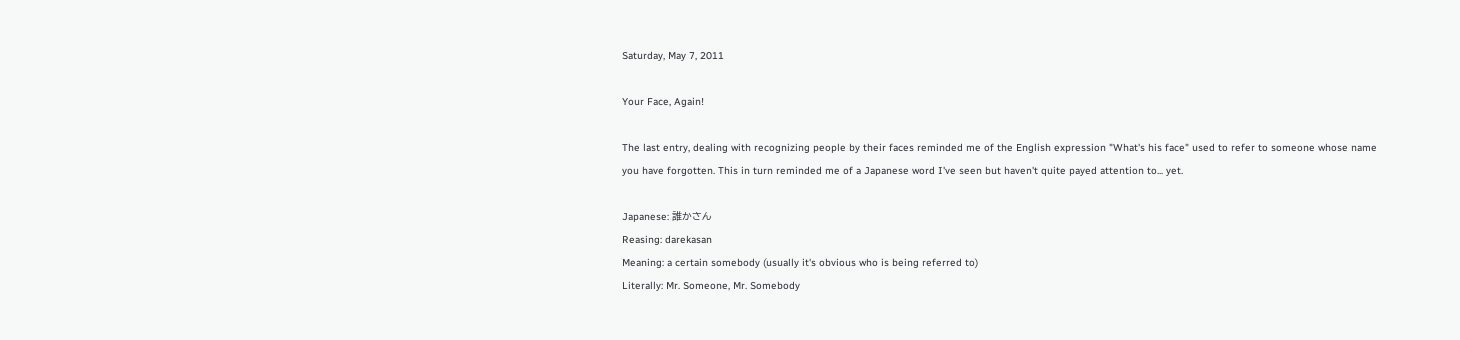Saturday, May 7, 2011

Your Face, Again!

The last entry, dealing with recognizing people by their faces reminded me of the English expression "What's his face" used to refer to someone whose name you have forgotten. This in turn reminded me of a Japanese word I've seen but haven't quite payed attention to... yet.

Japanese: 誰かさん
Reasing: darekasan
Meaning: a certain somebody (usually it's obvious who is being referred to)
Literally: Mr. Someone, Mr. Somebody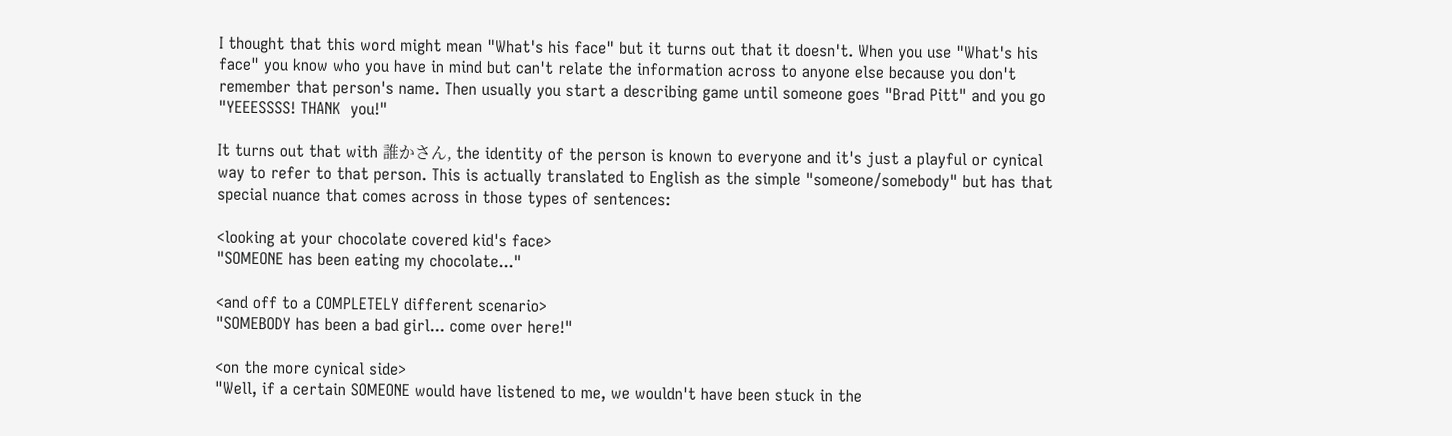I thought that this word might mean "What's his face" but it turns out that it doesn't. When you use "What's his face" you know who you have in mind but can't relate the information across to anyone else because you don't remember that person's name. Then usually you start a describing game until someone goes "Brad Pitt" and you go "YEEESSSS! THANK  you!"

It turns out that with 誰かさん, the identity of the person is known to everyone and it's just a playful or cynical way to refer to that person. This is actually translated to English as the simple "someone/somebody" but has that special nuance that comes across in those types of sentences:

<looking at your chocolate covered kid's face>
"SOMEONE has been eating my chocolate..."

<and off to a COMPLETELY different scenario>
"SOMEBODY has been a bad girl... come over here!"

<on the more cynical side>
"Well, if a certain SOMEONE would have listened to me, we wouldn't have been stuck in the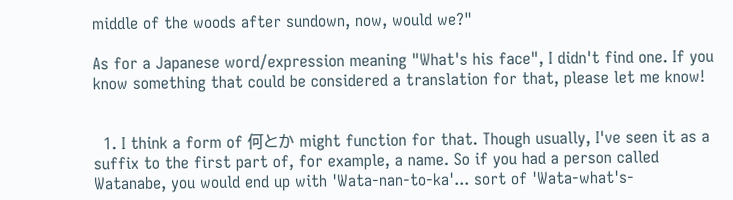middle of the woods after sundown, now, would we?"

As for a Japanese word/expression meaning "What's his face", I didn't find one. If you know something that could be considered a translation for that, please let me know!


  1. I think a form of 何とか might function for that. Though usually, I've seen it as a suffix to the first part of, for example, a name. So if you had a person called Watanabe, you would end up with 'Wata-nan-to-ka'... sort of 'Wata-what's-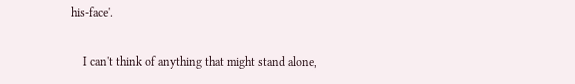his-face'.

    I can't think of anything that might stand alone,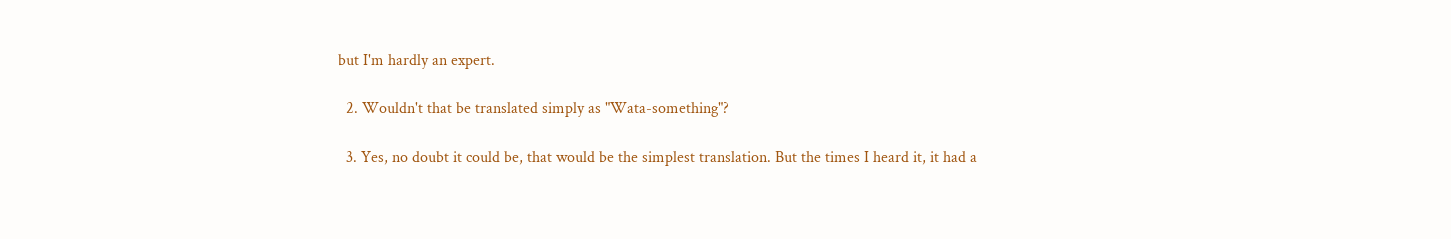but I'm hardly an expert.

  2. Wouldn't that be translated simply as "Wata-something"?

  3. Yes, no doubt it could be, that would be the simplest translation. But the times I heard it, it had a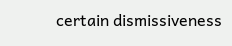certain dismissiveness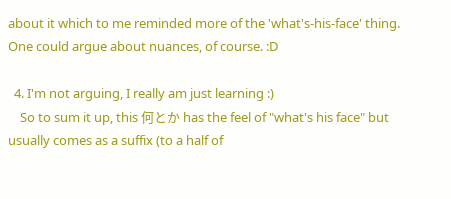about it which to me reminded more of the 'what's-his-face' thing. One could argue about nuances, of course. :D

  4. I'm not arguing, I really am just learning :)
    So to sum it up, this 何とか has the feel of "what's his face" but usually comes as a suffix (to a half of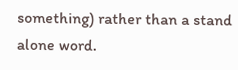something) rather than a stand alone word.